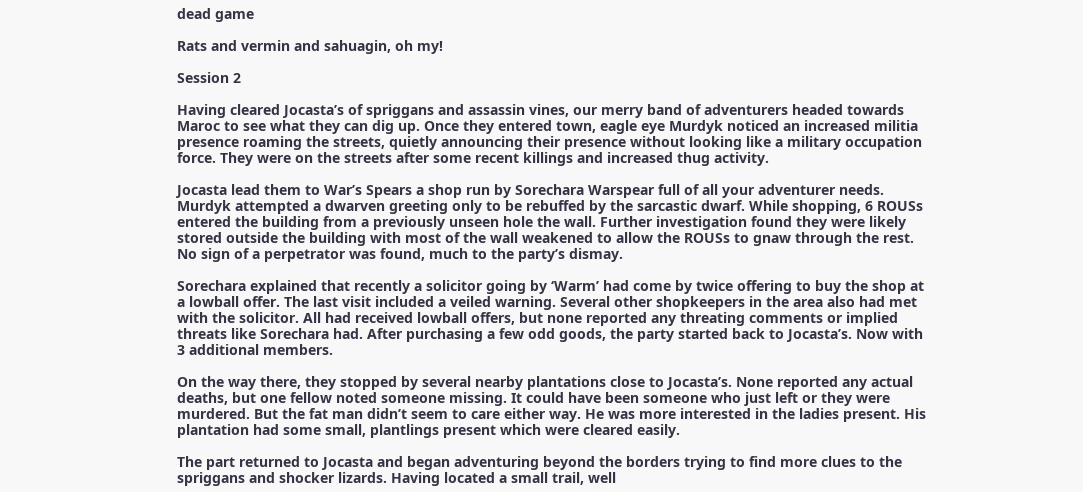dead game

Rats and vermin and sahuagin, oh my!

Session 2

Having cleared Jocasta’s of spriggans and assassin vines, our merry band of adventurers headed towards Maroc to see what they can dig up. Once they entered town, eagle eye Murdyk noticed an increased militia presence roaming the streets, quietly announcing their presence without looking like a military occupation force. They were on the streets after some recent killings and increased thug activity.

Jocasta lead them to War’s Spears a shop run by Sorechara Warspear full of all your adventurer needs. Murdyk attempted a dwarven greeting only to be rebuffed by the sarcastic dwarf. While shopping, 6 ROUSs entered the building from a previously unseen hole the wall. Further investigation found they were likely stored outside the building with most of the wall weakened to allow the ROUSs to gnaw through the rest. No sign of a perpetrator was found, much to the party’s dismay.

Sorechara explained that recently a solicitor going by ‘Warm’ had come by twice offering to buy the shop at a lowball offer. The last visit included a veiled warning. Several other shopkeepers in the area also had met with the solicitor. All had received lowball offers, but none reported any threating comments or implied threats like Sorechara had. After purchasing a few odd goods, the party started back to Jocasta’s. Now with 3 additional members.

On the way there, they stopped by several nearby plantations close to Jocasta’s. None reported any actual deaths, but one fellow noted someone missing. It could have been someone who just left or they were murdered. But the fat man didn’t seem to care either way. He was more interested in the ladies present. His plantation had some small, plantlings present which were cleared easily.

The part returned to Jocasta and began adventuring beyond the borders trying to find more clues to the spriggans and shocker lizards. Having located a small trail, well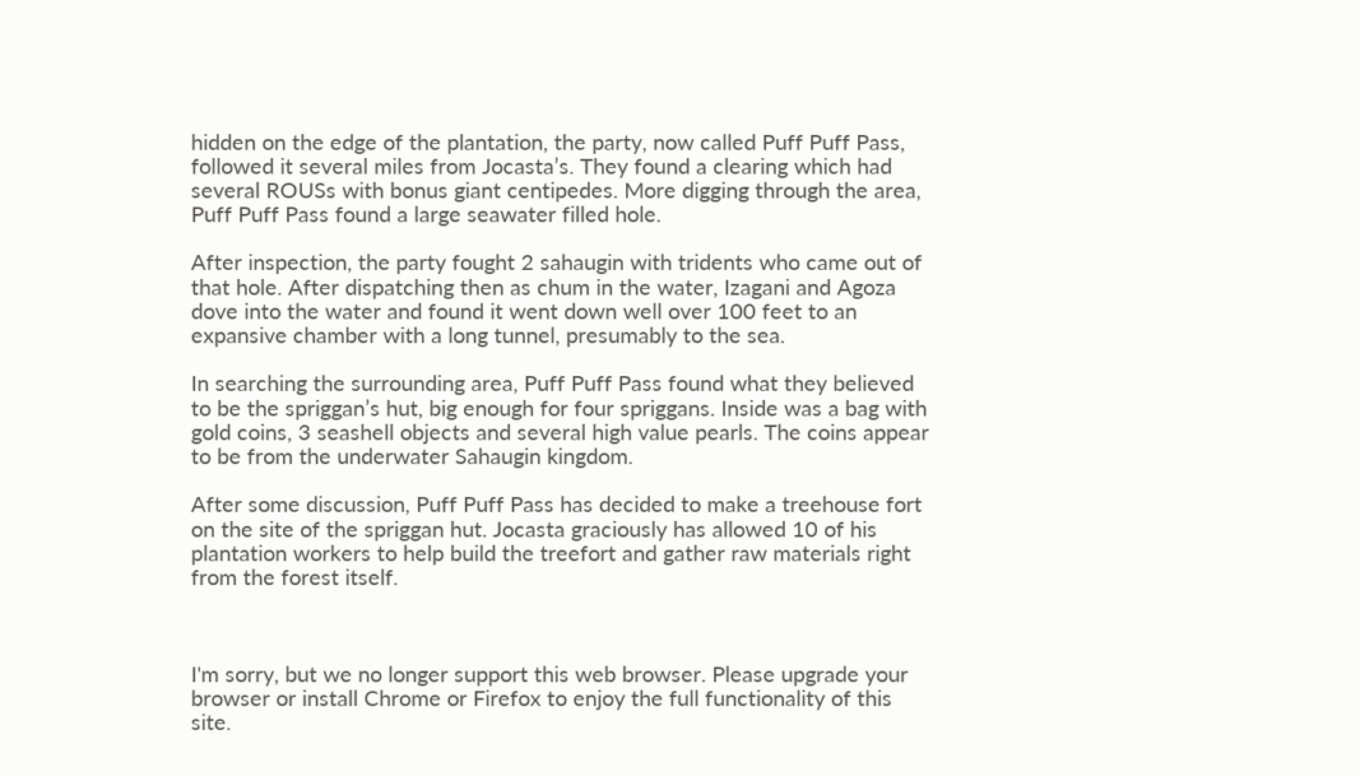hidden on the edge of the plantation, the party, now called Puff Puff Pass, followed it several miles from Jocasta’s. They found a clearing which had several ROUSs with bonus giant centipedes. More digging through the area, Puff Puff Pass found a large seawater filled hole.

After inspection, the party fought 2 sahaugin with tridents who came out of that hole. After dispatching then as chum in the water, Izagani and Agoza dove into the water and found it went down well over 100 feet to an expansive chamber with a long tunnel, presumably to the sea.

In searching the surrounding area, Puff Puff Pass found what they believed to be the spriggan’s hut, big enough for four spriggans. Inside was a bag with gold coins, 3 seashell objects and several high value pearls. The coins appear to be from the underwater Sahaugin kingdom.

After some discussion, Puff Puff Pass has decided to make a treehouse fort on the site of the spriggan hut. Jocasta graciously has allowed 10 of his plantation workers to help build the treefort and gather raw materials right from the forest itself.



I'm sorry, but we no longer support this web browser. Please upgrade your browser or install Chrome or Firefox to enjoy the full functionality of this site.